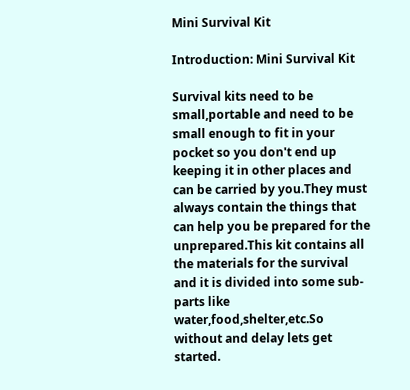Mini Survival Kit

Introduction: Mini Survival Kit

Survival kits need to be small,portable and need to be small enough to fit in your pocket so you don't end up keeping it in other places and can be carried by you.They must always contain the things that can help you be prepared for the unprepared.This kit contains all the materials for the survival and it is divided into some sub-parts like water,food,shelter,etc.So without and delay lets get started.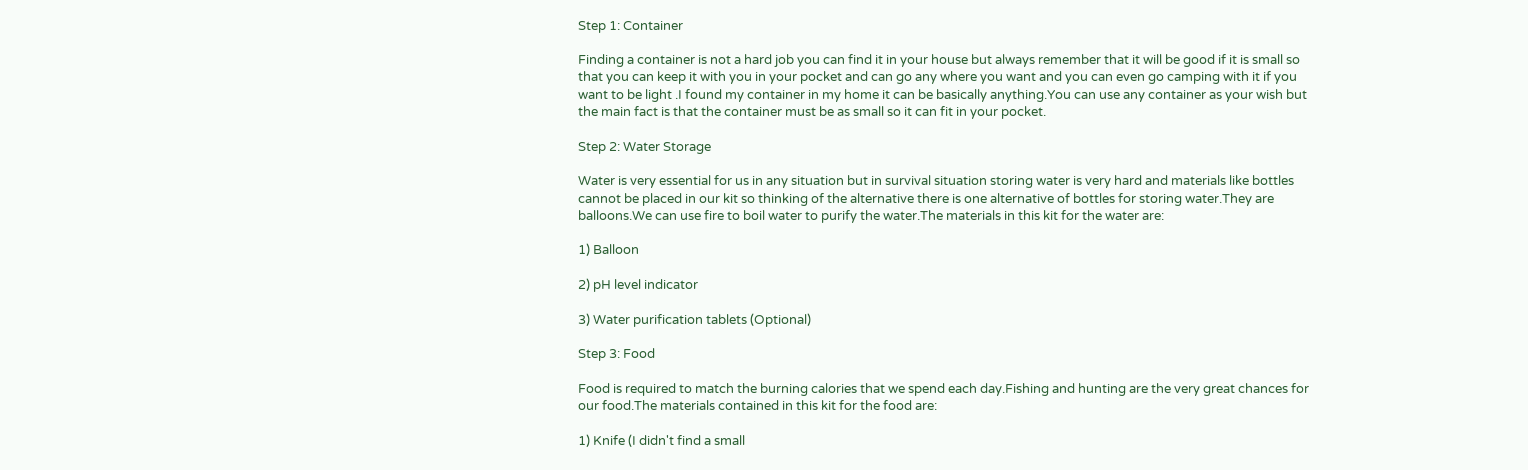Step 1: Container

Finding a container is not a hard job you can find it in your house but always remember that it will be good if it is small so that you can keep it with you in your pocket and can go any where you want and you can even go camping with it if you want to be light .I found my container in my home it can be basically anything.You can use any container as your wish but the main fact is that the container must be as small so it can fit in your pocket.

Step 2: Water Storage

Water is very essential for us in any situation but in survival situation storing water is very hard and materials like bottles cannot be placed in our kit so thinking of the alternative there is one alternative of bottles for storing water.They are balloons.We can use fire to boil water to purify the water.The materials in this kit for the water are:

1) Balloon

2) pH level indicator

3) Water purification tablets (Optional)

Step 3: Food

Food is required to match the burning calories that we spend each day.Fishing and hunting are the very great chances for our food.The materials contained in this kit for the food are:

1) Knife (I didn't find a small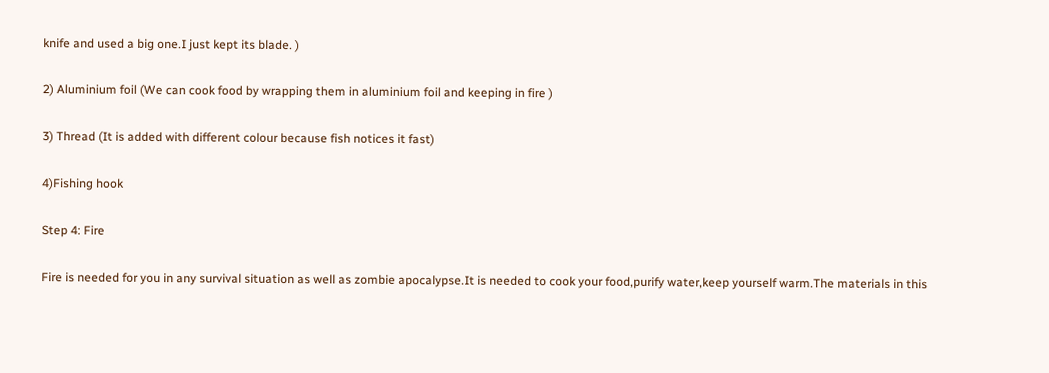knife and used a big one.I just kept its blade. )

2) Aluminium foil (We can cook food by wrapping them in aluminium foil and keeping in fire )

3) Thread (It is added with different colour because fish notices it fast)

4)Fishing hook

Step 4: Fire

Fire is needed for you in any survival situation as well as zombie apocalypse.It is needed to cook your food,purify water,keep yourself warm.The materials in this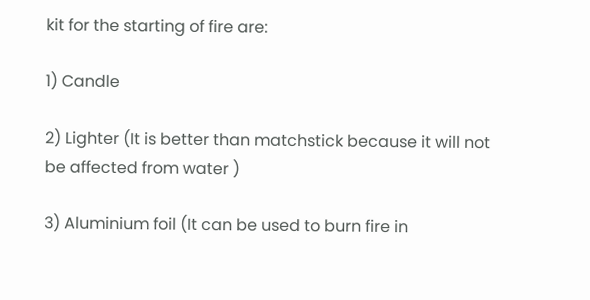kit for the starting of fire are:

1) Candle

2) Lighter (It is better than matchstick because it will not be affected from water )

3) Aluminium foil (It can be used to burn fire in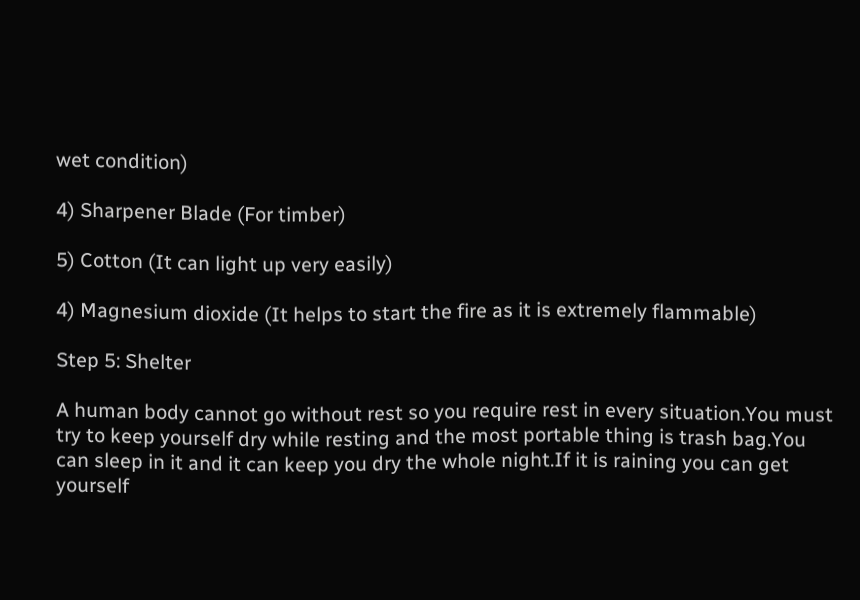wet condition)

4) Sharpener Blade (For timber)

5) Cotton (It can light up very easily)

4) Magnesium dioxide (It helps to start the fire as it is extremely flammable)

Step 5: Shelter

A human body cannot go without rest so you require rest in every situation.You must try to keep yourself dry while resting and the most portable thing is trash bag.You can sleep in it and it can keep you dry the whole night.If it is raining you can get yourself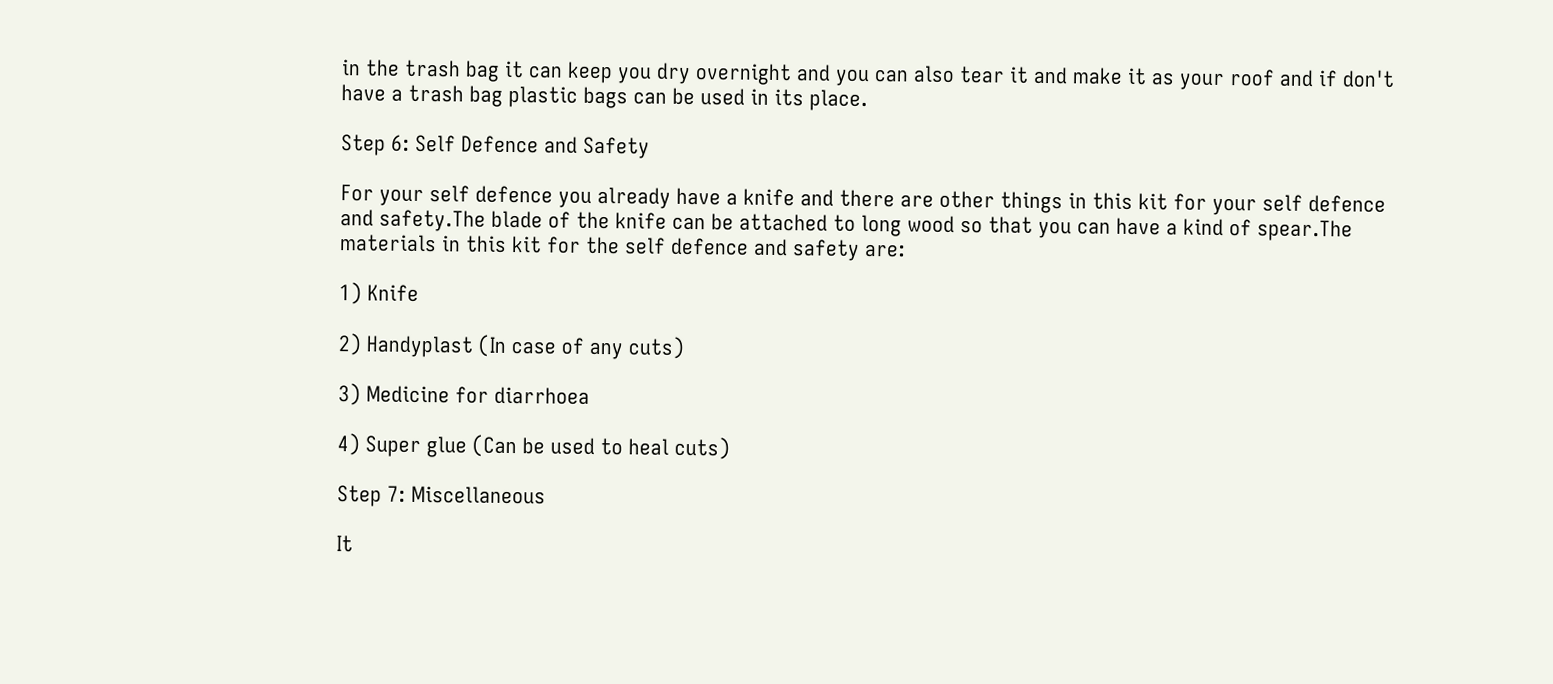in the trash bag it can keep you dry overnight and you can also tear it and make it as your roof and if don't have a trash bag plastic bags can be used in its place.

Step 6: Self Defence and Safety

For your self defence you already have a knife and there are other things in this kit for your self defence and safety.The blade of the knife can be attached to long wood so that you can have a kind of spear.The materials in this kit for the self defence and safety are:

1) Knife

2) Handyplast (In case of any cuts)

3) Medicine for diarrhoea

4) Super glue (Can be used to heal cuts)

Step 7: Miscellaneous

It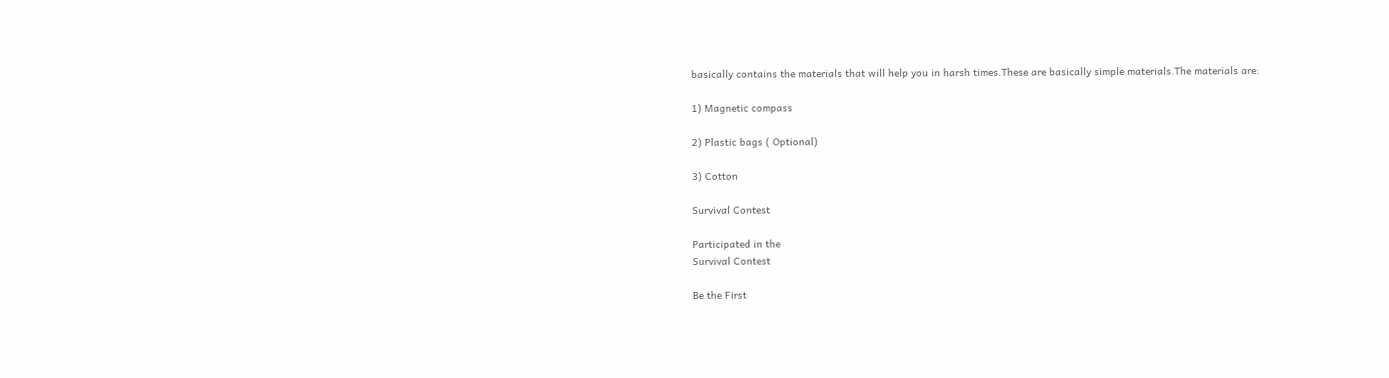basically contains the materials that will help you in harsh times.These are basically simple materials.The materials are:

1) Magnetic compass

2) Plastic bags ( Optional)

3) Cotton

Survival Contest

Participated in the
Survival Contest

Be the First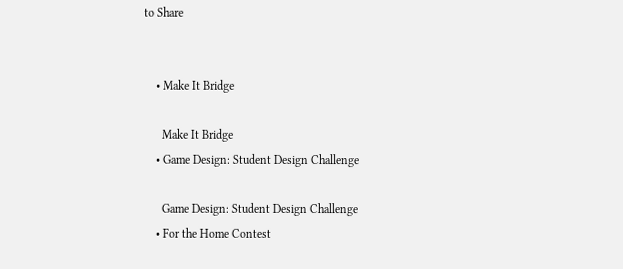to Share


    • Make It Bridge

      Make It Bridge
    • Game Design: Student Design Challenge

      Game Design: Student Design Challenge
    • For the Home Contest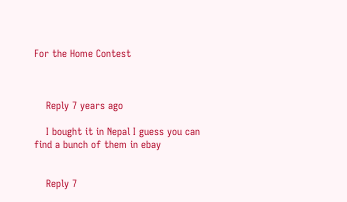For the Home Contest



    Reply 7 years ago

    I bought it in Nepal I guess you can find a bunch of them in ebay


    Reply 7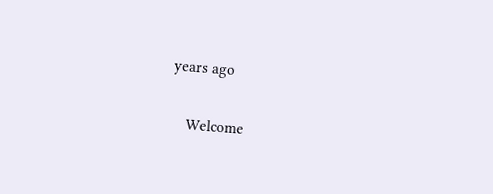years ago

    Welcome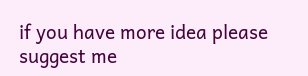if you have more idea please suggest me